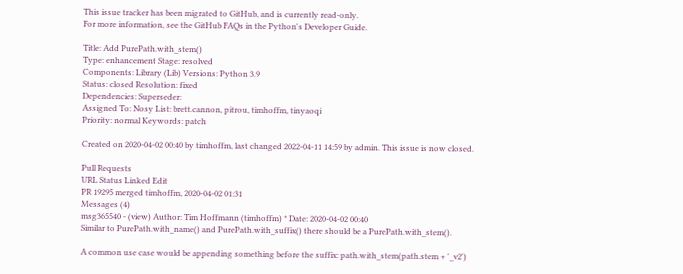This issue tracker has been migrated to GitHub, and is currently read-only.
For more information, see the GitHub FAQs in the Python's Developer Guide.

Title: Add PurePath.with_stem()
Type: enhancement Stage: resolved
Components: Library (Lib) Versions: Python 3.9
Status: closed Resolution: fixed
Dependencies: Superseder:
Assigned To: Nosy List: brett.cannon, pitrou, timhoffm, tinyaoqi
Priority: normal Keywords: patch

Created on 2020-04-02 00:40 by timhoffm, last changed 2022-04-11 14:59 by admin. This issue is now closed.

Pull Requests
URL Status Linked Edit
PR 19295 merged timhoffm, 2020-04-02 01:31
Messages (4)
msg365540 - (view) Author: Tim Hoffmann (timhoffm) * Date: 2020-04-02 00:40
Similar to PurePath.with_name() and PurePath.with_suffix() there should be a PurePath.with_stem().

A common use case would be appending something before the suffix: path.with_stem(path.stem + '_v2')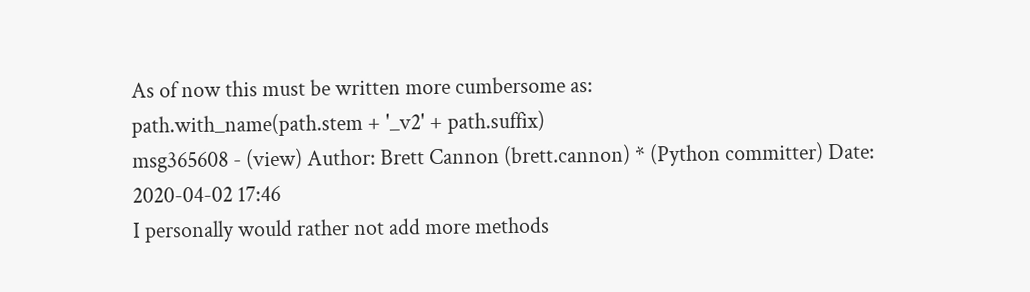As of now this must be written more cumbersome as:
path.with_name(path.stem + '_v2' + path.suffix)
msg365608 - (view) Author: Brett Cannon (brett.cannon) * (Python committer) Date: 2020-04-02 17:46
I personally would rather not add more methods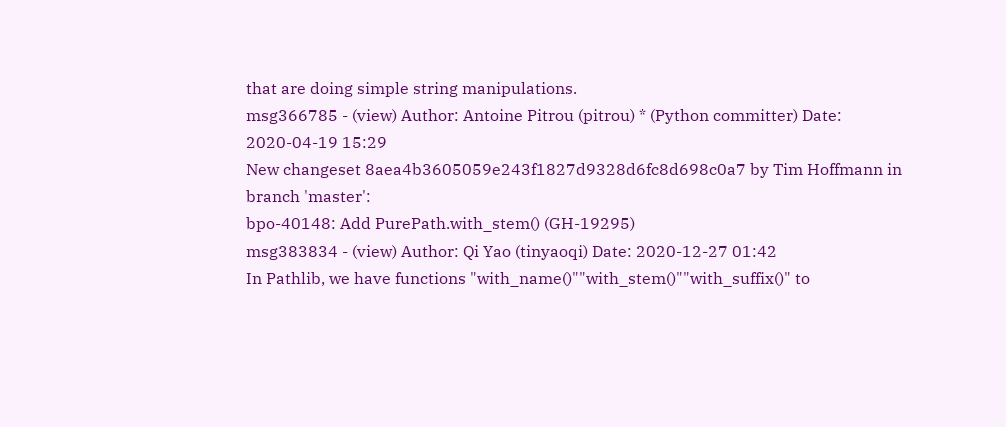that are doing simple string manipulations.
msg366785 - (view) Author: Antoine Pitrou (pitrou) * (Python committer) Date: 2020-04-19 15:29
New changeset 8aea4b3605059e243f1827d9328d6fc8d698c0a7 by Tim Hoffmann in branch 'master':
bpo-40148: Add PurePath.with_stem() (GH-19295)
msg383834 - (view) Author: Qi Yao (tinyaoqi) Date: 2020-12-27 01:42
In Pathlib, we have functions "with_name()""with_stem()""with_suffix()" to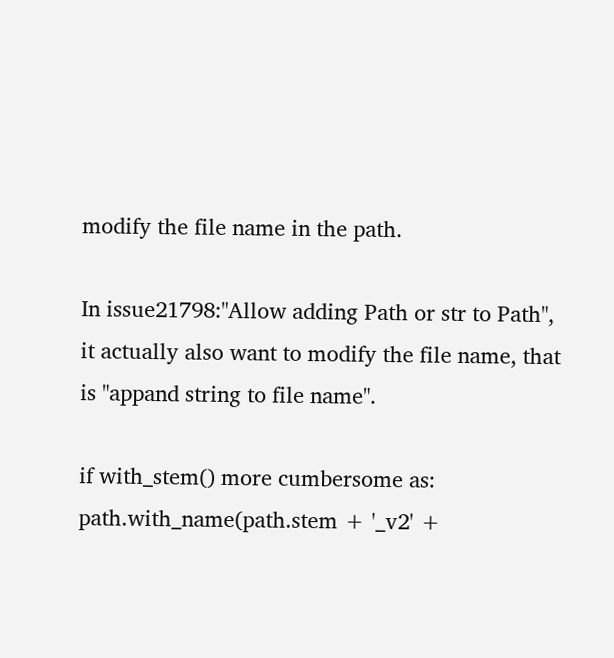modify the file name in the path.

In issue21798:"Allow adding Path or str to Path", it actually also want to modify the file name, that is "appand string to file name".

if with_stem() more cumbersome as:
path.with_name(path.stem + '_v2' +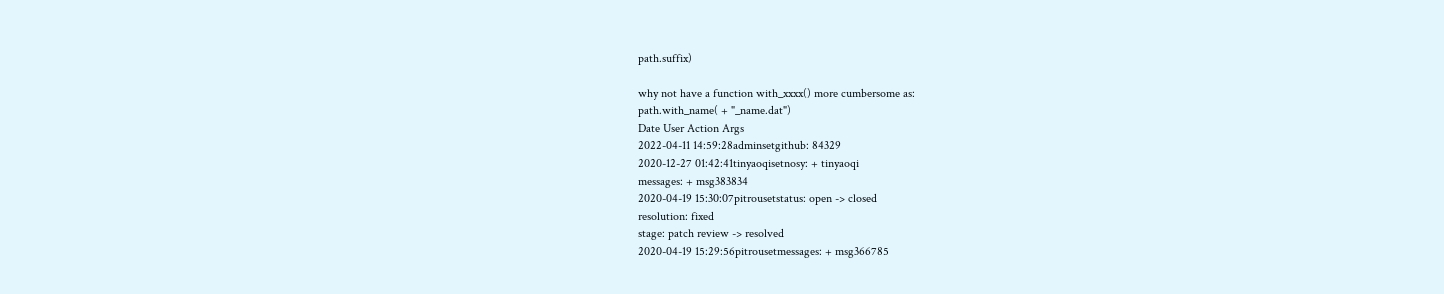path.suffix)

why not have a function with_xxxx() more cumbersome as:
path.with_name( + "_name.dat")
Date User Action Args
2022-04-11 14:59:28adminsetgithub: 84329
2020-12-27 01:42:41tinyaoqisetnosy: + tinyaoqi
messages: + msg383834
2020-04-19 15:30:07pitrousetstatus: open -> closed
resolution: fixed
stage: patch review -> resolved
2020-04-19 15:29:56pitrousetmessages: + msg366785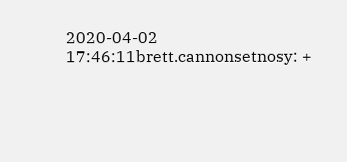2020-04-02 17:46:11brett.cannonsetnosy: +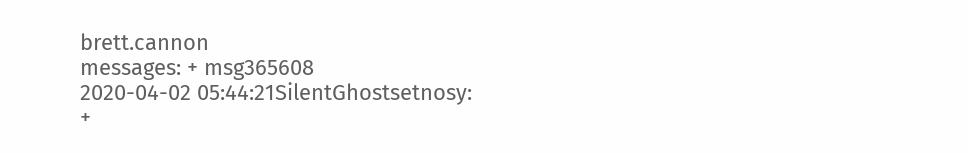brett.cannon
messages: + msg365608
2020-04-02 05:44:21SilentGhostsetnosy: +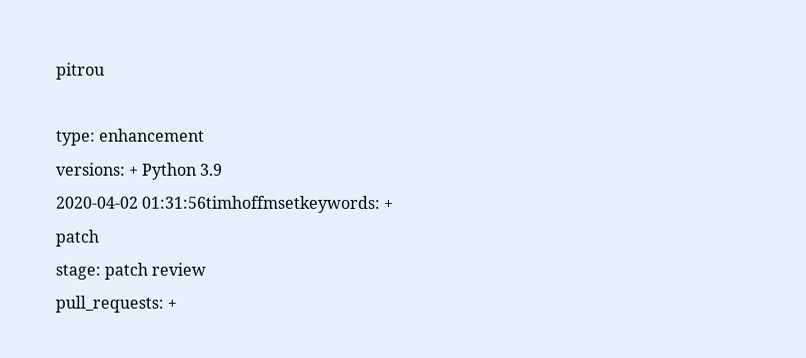pitrou

type: enhancement
versions: + Python 3.9
2020-04-02 01:31:56timhoffmsetkeywords: + patch
stage: patch review
pull_requests: +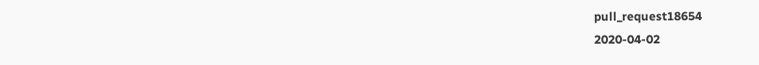pull_request18654
2020-04-02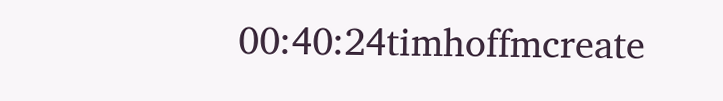00:40:24timhoffmcreate